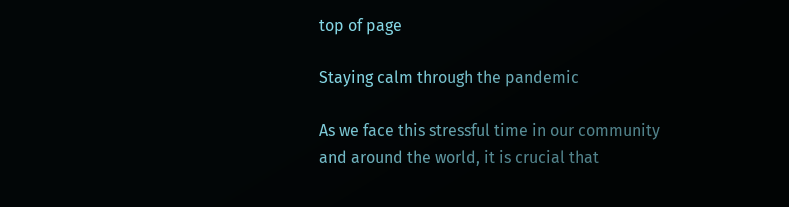top of page

Staying calm through the pandemic

As we face this stressful time in our community and around the world, it is crucial that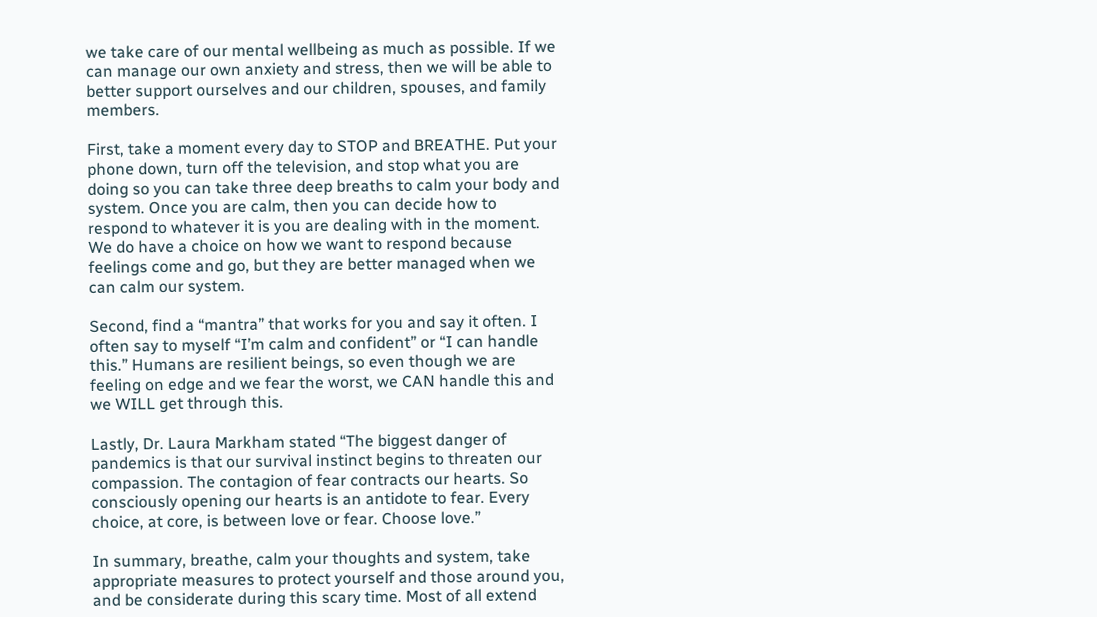we take care of our mental wellbeing as much as possible. If we can manage our own anxiety and stress, then we will be able to better support ourselves and our children, spouses, and family members.

First, take a moment every day to STOP and BREATHE. Put your phone down, turn off the television, and stop what you are doing so you can take three deep breaths to calm your body and system. Once you are calm, then you can decide how to respond to whatever it is you are dealing with in the moment. We do have a choice on how we want to respond because feelings come and go, but they are better managed when we can calm our system.

Second, find a “mantra” that works for you and say it often. I often say to myself “I’m calm and confident” or “I can handle this.” Humans are resilient beings, so even though we are feeling on edge and we fear the worst, we CAN handle this and we WILL get through this.

Lastly, Dr. Laura Markham stated “The biggest danger of pandemics is that our survival instinct begins to threaten our compassion. The contagion of fear contracts our hearts. So consciously opening our hearts is an antidote to fear. Every choice, at core, is between love or fear. Choose love.”

In summary, breathe, calm your thoughts and system, take appropriate measures to protect yourself and those around you, and be considerate during this scary time. Most of all extend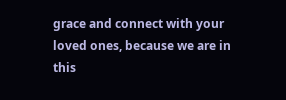grace and connect with your loved ones, because we are in this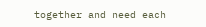together and need each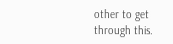other to get through this.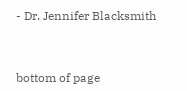- Dr. Jennifer Blacksmith



bottom of page